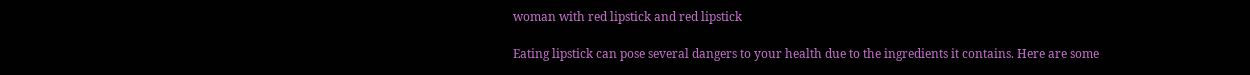woman with red lipstick and red lipstick

Eating lipstick can pose several dangers to your health due to the ingredients it contains. Here are some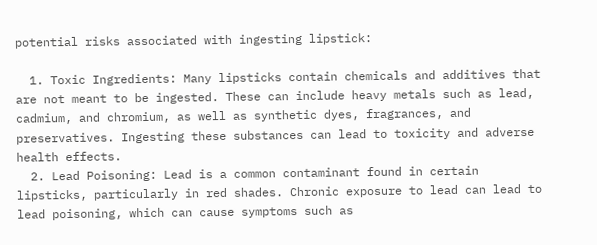potential risks associated with ingesting lipstick:

  1. Toxic Ingredients: Many lipsticks contain chemicals and additives that are not meant to be ingested. These can include heavy metals such as lead, cadmium, and chromium, as well as synthetic dyes, fragrances, and preservatives. Ingesting these substances can lead to toxicity and adverse health effects.
  2. Lead Poisoning: Lead is a common contaminant found in certain lipsticks, particularly in red shades. Chronic exposure to lead can lead to lead poisoning, which can cause symptoms such as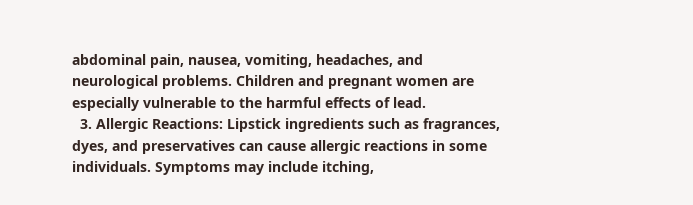abdominal pain, nausea, vomiting, headaches, and neurological problems. Children and pregnant women are especially vulnerable to the harmful effects of lead.
  3. Allergic Reactions: Lipstick ingredients such as fragrances, dyes, and preservatives can cause allergic reactions in some individuals. Symptoms may include itching,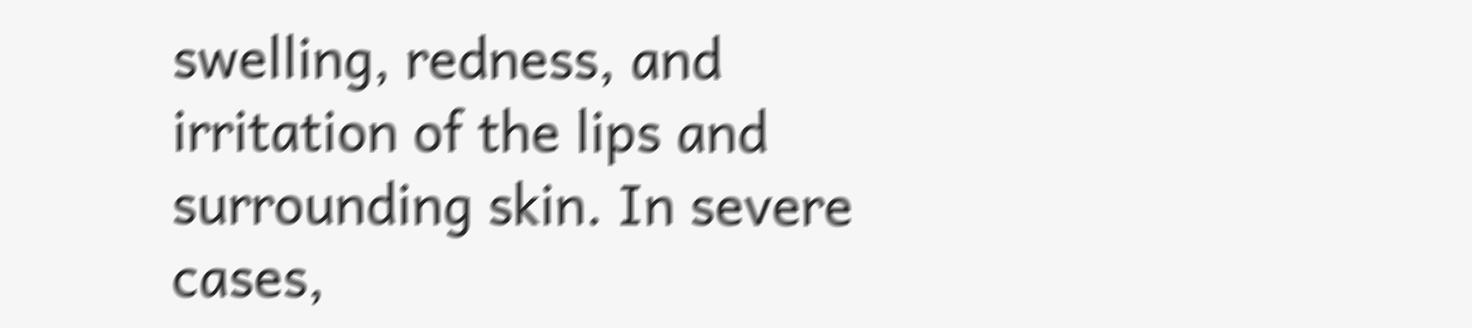swelling, redness, and irritation of the lips and surrounding skin. In severe cases,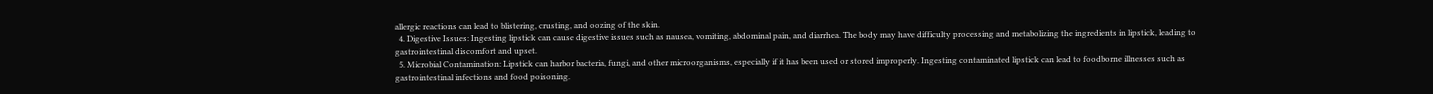allergic reactions can lead to blistering, crusting, and oozing of the skin.
  4. Digestive Issues: Ingesting lipstick can cause digestive issues such as nausea, vomiting, abdominal pain, and diarrhea. The body may have difficulty processing and metabolizing the ingredients in lipstick, leading to gastrointestinal discomfort and upset.
  5. Microbial Contamination: Lipstick can harbor bacteria, fungi, and other microorganisms, especially if it has been used or stored improperly. Ingesting contaminated lipstick can lead to foodborne illnesses such as gastrointestinal infections and food poisoning.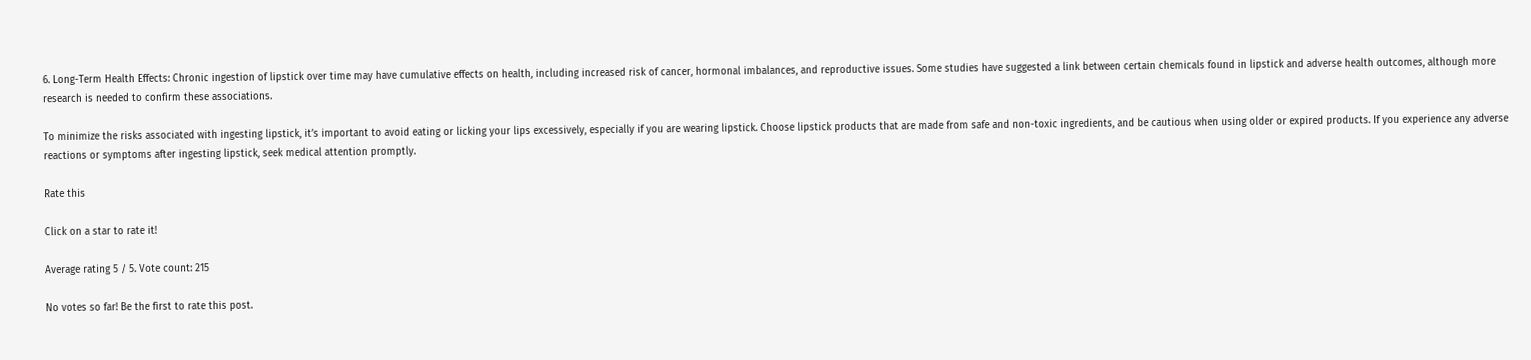6. Long-Term Health Effects: Chronic ingestion of lipstick over time may have cumulative effects on health, including increased risk of cancer, hormonal imbalances, and reproductive issues. Some studies have suggested a link between certain chemicals found in lipstick and adverse health outcomes, although more research is needed to confirm these associations.

To minimize the risks associated with ingesting lipstick, it’s important to avoid eating or licking your lips excessively, especially if you are wearing lipstick. Choose lipstick products that are made from safe and non-toxic ingredients, and be cautious when using older or expired products. If you experience any adverse reactions or symptoms after ingesting lipstick, seek medical attention promptly.

Rate this

Click on a star to rate it!

Average rating 5 / 5. Vote count: 215

No votes so far! Be the first to rate this post.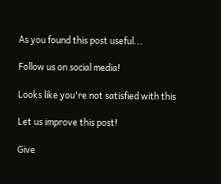As you found this post useful...

Follow us on social media!

Looks like you're not satisfied with this

Let us improve this post!

Give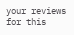your reviews for this